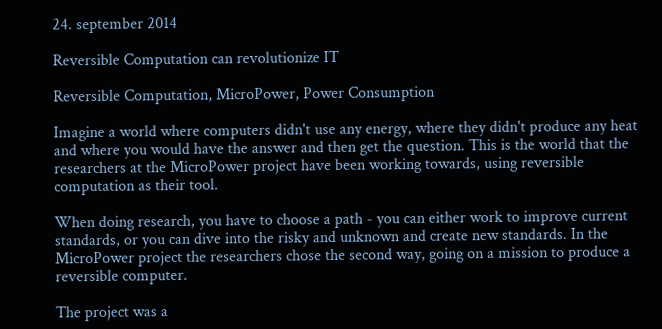24. september 2014

Reversible Computation can revolutionize IT

Reversible Computation, MicroPower, Power Consumption

Imagine a world where computers didn't use any energy, where they didn't produce any heat and where you would have the answer and then get the question. This is the world that the researchers at the MicroPower project have been working towards, using reversible computation as their tool.

When doing research, you have to choose a path - you can either work to improve current standards, or you can dive into the risky and unknown and create new standards. In the MicroPower project the researchers chose the second way, going on a mission to produce a reversible computer.

The project was a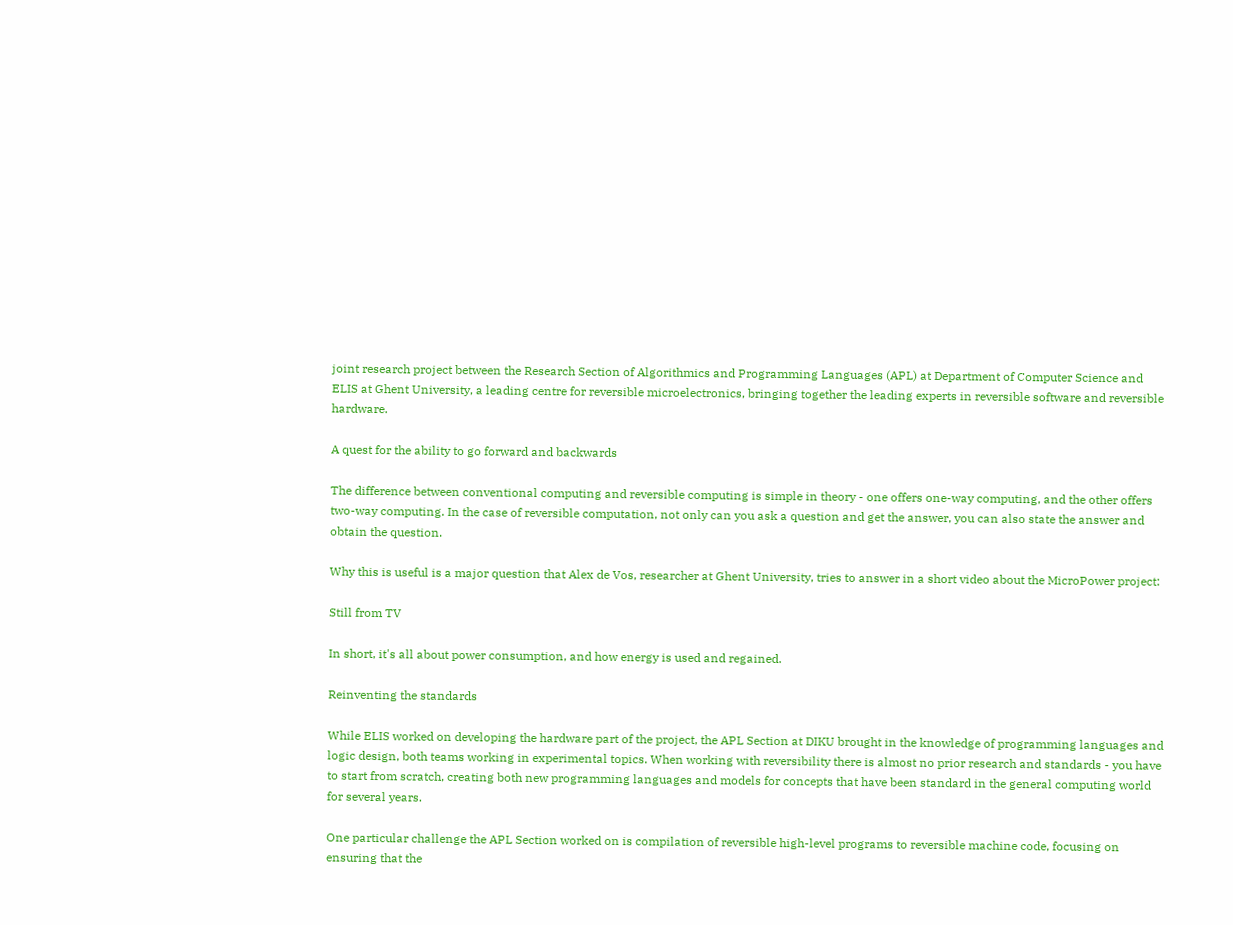joint research project between the Research Section of Algorithmics and Programming Languages (APL) at Department of Computer Science and ELIS at Ghent University, a leading centre for reversible microelectronics, bringing together the leading experts in reversible software and reversible hardware.

A quest for the ability to go forward and backwards

The difference between conventional computing and reversible computing is simple in theory - one offers one-way computing, and the other offers two-way computing. In the case of reversible computation, not only can you ask a question and get the answer, you can also state the answer and obtain the question.

Why this is useful is a major question that Alex de Vos, researcher at Ghent University, tries to answer in a short video about the MicroPower project:

Still from TV

In short, it's all about power consumption, and how energy is used and regained.

Reinventing the standards

While ELIS worked on developing the hardware part of the project, the APL Section at DIKU brought in the knowledge of programming languages and logic design, both teams working in experimental topics. When working with reversibility there is almost no prior research and standards - you have to start from scratch, creating both new programming languages and models for concepts that have been standard in the general computing world for several years.

One particular challenge the APL Section worked on is compilation of reversible high-level programs to reversible machine code, focusing on ensuring that the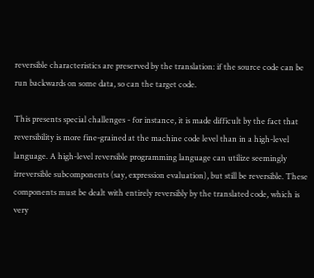reversible characteristics are preserved by the translation: if the source code can be run backwards on some data, so can the target code.

This presents special challenges - for instance, it is made difficult by the fact that reversibility is more fine-grained at the machine code level than in a high-level language. A high-level reversible programming language can utilize seemingly irreversible subcomponents (say, expression evaluation), but still be reversible. These components must be dealt with entirely reversibly by the translated code, which is very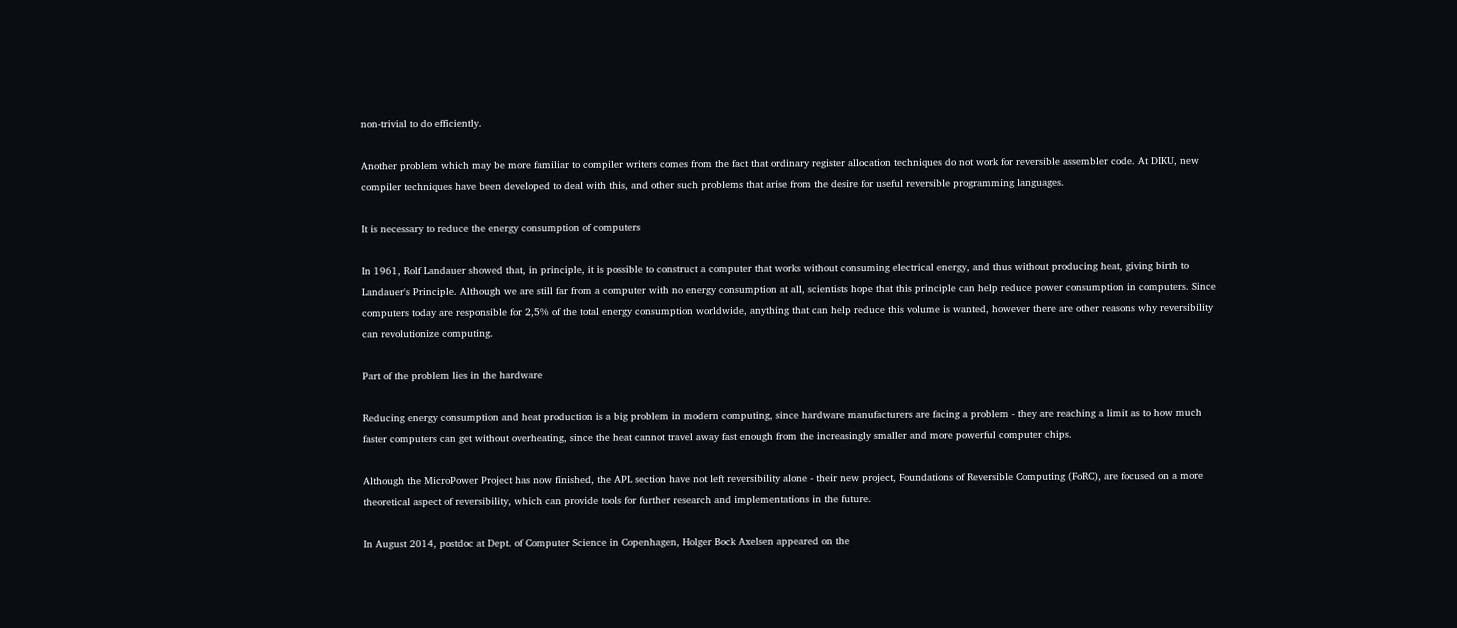non-trivial to do efficiently.

Another problem which may be more familiar to compiler writers comes from the fact that ordinary register allocation techniques do not work for reversible assembler code. At DIKU, new compiler techniques have been developed to deal with this, and other such problems that arise from the desire for useful reversible programming languages.

It is necessary to reduce the energy consumption of computers

In 1961, Rolf Landauer showed that, in principle, it is possible to construct a computer that works without consuming electrical energy, and thus without producing heat, giving birth to Landauer's Principle. Although we are still far from a computer with no energy consumption at all, scientists hope that this principle can help reduce power consumption in computers. Since computers today are responsible for 2,5% of the total energy consumption worldwide, anything that can help reduce this volume is wanted, however there are other reasons why reversibility can revolutionize computing.

Part of the problem lies in the hardware

Reducing energy consumption and heat production is a big problem in modern computing, since hardware manufacturers are facing a problem - they are reaching a limit as to how much faster computers can get without overheating, since the heat cannot travel away fast enough from the increasingly smaller and more powerful computer chips.

Although the MicroPower Project has now finished, the APL section have not left reversibility alone - their new project, Foundations of Reversible Computing (FoRC), are focused on a more theoretical aspect of reversibility, which can provide tools for further research and implementations in the future.

In August 2014, postdoc at Dept. of Computer Science in Copenhagen, Holger Bock Axelsen appeared on the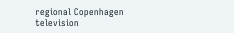regional Copenhagen television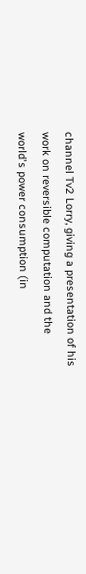channel Tv2 Lorry, giving a presentation of his work on reversible computation and the world's power consumption (in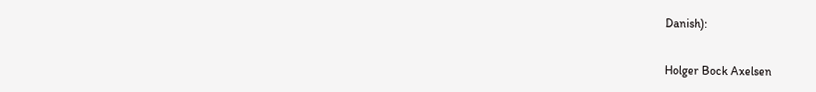Danish):

Holger Bock Axelsen